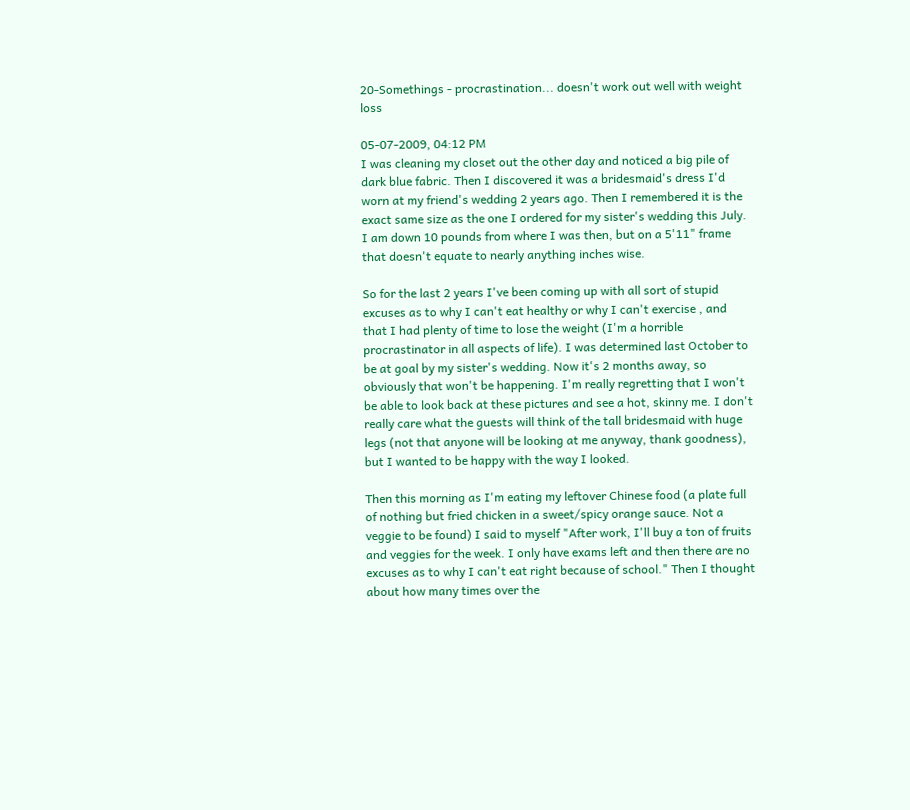20-Somethings - procrastination... doesn't work out well with weight loss

05-07-2009, 04:12 PM
I was cleaning my closet out the other day and noticed a big pile of dark blue fabric. Then I discovered it was a bridesmaid's dress I'd worn at my friend's wedding 2 years ago. Then I remembered it is the exact same size as the one I ordered for my sister's wedding this July. I am down 10 pounds from where I was then, but on a 5'11" frame that doesn't equate to nearly anything inches wise.

So for the last 2 years I've been coming up with all sort of stupid excuses as to why I can't eat healthy or why I can't exercise , and that I had plenty of time to lose the weight (I'm a horrible procrastinator in all aspects of life). I was determined last October to be at goal by my sister's wedding. Now it's 2 months away, so obviously that won't be happening. I'm really regretting that I won't be able to look back at these pictures and see a hot, skinny me. I don't really care what the guests will think of the tall bridesmaid with huge legs (not that anyone will be looking at me anyway, thank goodness), but I wanted to be happy with the way I looked.

Then this morning as I'm eating my leftover Chinese food (a plate full of nothing but fried chicken in a sweet/spicy orange sauce. Not a veggie to be found) I said to myself "After work, I'll buy a ton of fruits and veggies for the week. I only have exams left and then there are no excuses as to why I can't eat right because of school." Then I thought about how many times over the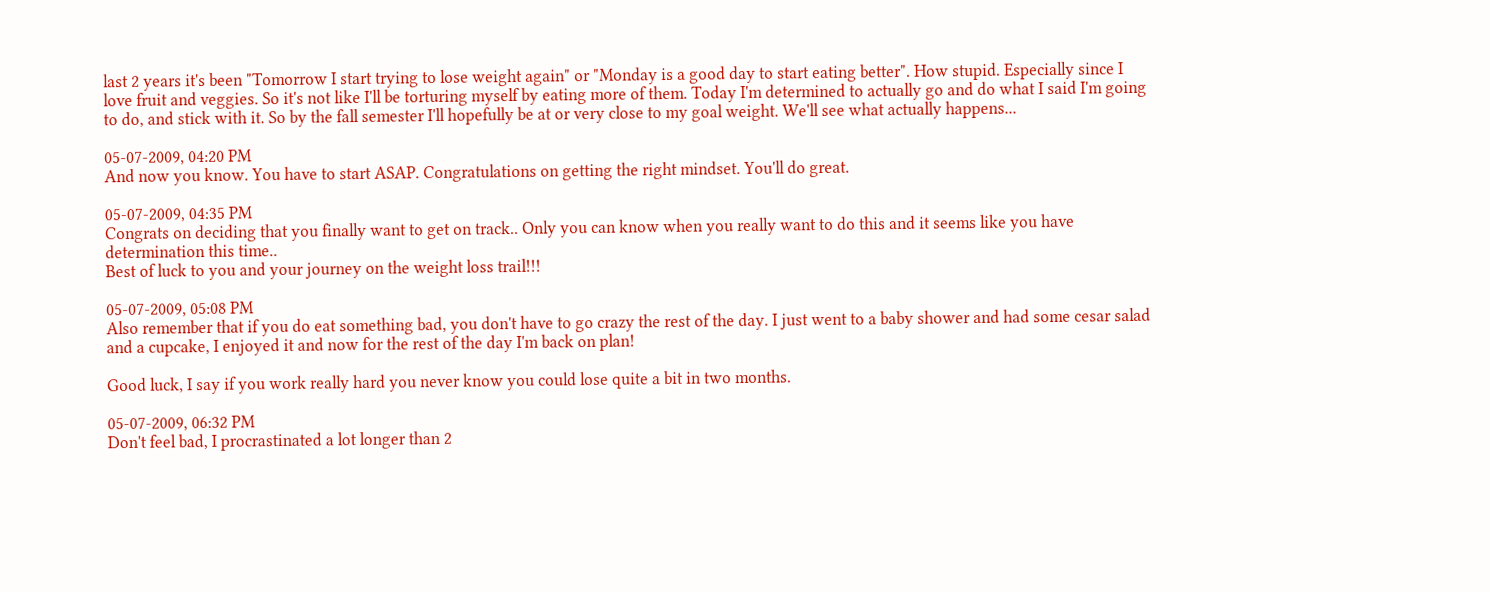last 2 years it's been "Tomorrow I start trying to lose weight again" or "Monday is a good day to start eating better". How stupid. Especially since I love fruit and veggies. So it's not like I'll be torturing myself by eating more of them. Today I'm determined to actually go and do what I said I'm going to do, and stick with it. So by the fall semester I'll hopefully be at or very close to my goal weight. We'll see what actually happens...

05-07-2009, 04:20 PM
And now you know. You have to start ASAP. Congratulations on getting the right mindset. You'll do great.

05-07-2009, 04:35 PM
Congrats on deciding that you finally want to get on track.. Only you can know when you really want to do this and it seems like you have determination this time..
Best of luck to you and your journey on the weight loss trail!!!

05-07-2009, 05:08 PM
Also remember that if you do eat something bad, you don't have to go crazy the rest of the day. I just went to a baby shower and had some cesar salad and a cupcake, I enjoyed it and now for the rest of the day I'm back on plan!

Good luck, I say if you work really hard you never know you could lose quite a bit in two months.

05-07-2009, 06:32 PM
Don't feel bad, I procrastinated a lot longer than 2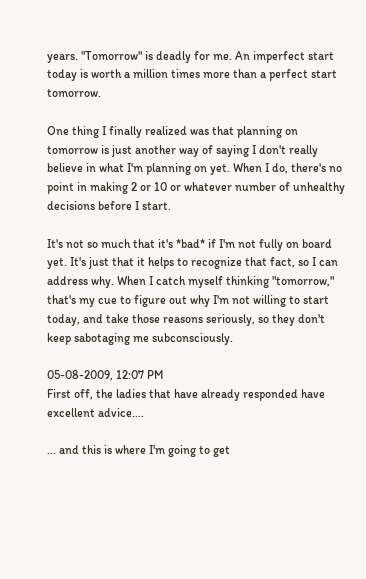years. "Tomorrow" is deadly for me. An imperfect start today is worth a million times more than a perfect start tomorrow.

One thing I finally realized was that planning on tomorrow is just another way of saying I don't really believe in what I'm planning on yet. When I do, there's no point in making 2 or 10 or whatever number of unhealthy decisions before I start.

It's not so much that it's *bad* if I'm not fully on board yet. It's just that it helps to recognize that fact, so I can address why. When I catch myself thinking "tomorrow," that's my cue to figure out why I'm not willing to start today, and take those reasons seriously, so they don't keep sabotaging me subconsciously.

05-08-2009, 12:07 PM
First off, the ladies that have already responded have excellent advice....

... and this is where I'm going to get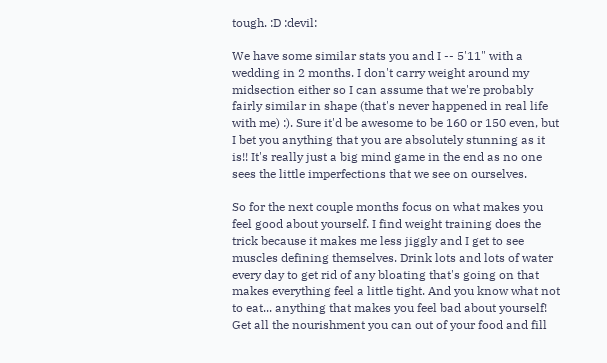tough. :D :devil:

We have some similar stats you and I -- 5'11" with a wedding in 2 months. I don't carry weight around my midsection either so I can assume that we're probably fairly similar in shape (that's never happened in real life with me) :). Sure it'd be awesome to be 160 or 150 even, but I bet you anything that you are absolutely stunning as it is!! It's really just a big mind game in the end as no one sees the little imperfections that we see on ourselves.

So for the next couple months focus on what makes you feel good about yourself. I find weight training does the trick because it makes me less jiggly and I get to see muscles defining themselves. Drink lots and lots of water every day to get rid of any bloating that's going on that makes everything feel a little tight. And you know what not to eat... anything that makes you feel bad about yourself! Get all the nourishment you can out of your food and fill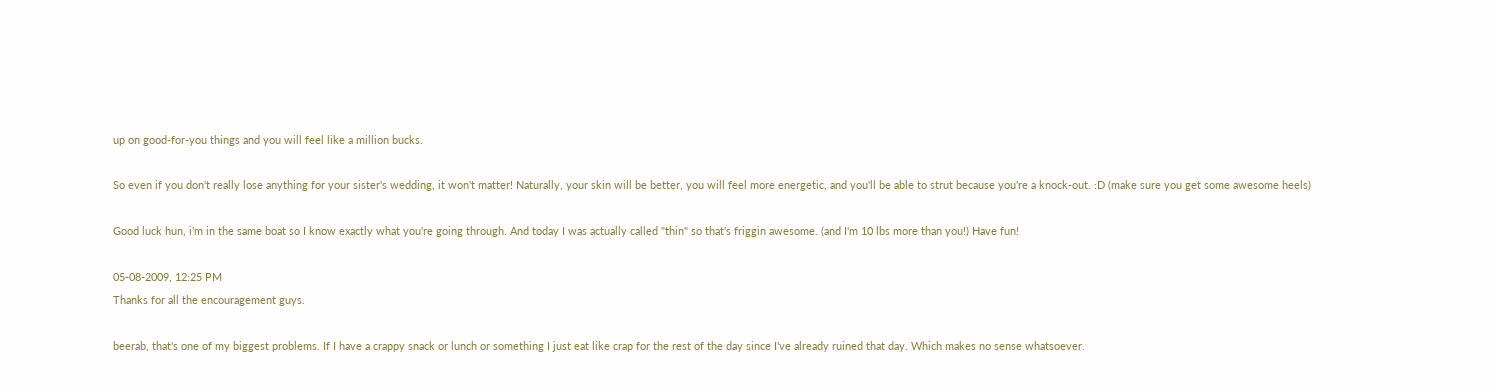up on good-for-you things and you will feel like a million bucks.

So even if you don't really lose anything for your sister's wedding, it won't matter! Naturally, your skin will be better, you will feel more energetic, and you'll be able to strut because you're a knock-out. :D (make sure you get some awesome heels)

Good luck hun, i'm in the same boat so I know exactly what you're going through. And today I was actually called "thin" so that's friggin awesome. (and I'm 10 lbs more than you!) Have fun!

05-08-2009, 12:25 PM
Thanks for all the encouragement guys.

beerab, that's one of my biggest problems. If I have a crappy snack or lunch or something I just eat like crap for the rest of the day since I've already ruined that day. Which makes no sense whatsoever.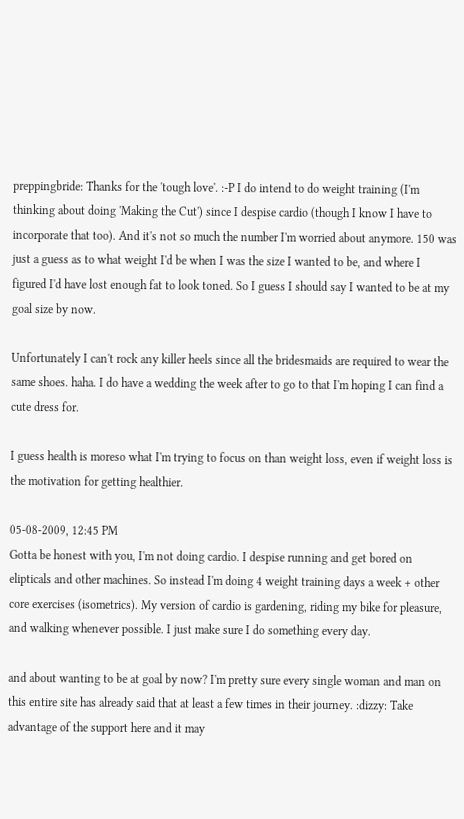preppingbride: Thanks for the 'tough love'. :-P I do intend to do weight training (I'm thinking about doing 'Making the Cut') since I despise cardio (though I know I have to incorporate that too). And it's not so much the number I'm worried about anymore. 150 was just a guess as to what weight I'd be when I was the size I wanted to be, and where I figured I'd have lost enough fat to look toned. So I guess I should say I wanted to be at my goal size by now.

Unfortunately I can't rock any killer heels since all the bridesmaids are required to wear the same shoes. haha. I do have a wedding the week after to go to that I'm hoping I can find a cute dress for.

I guess health is moreso what I'm trying to focus on than weight loss, even if weight loss is the motivation for getting healthier.

05-08-2009, 12:45 PM
Gotta be honest with you, I'm not doing cardio. I despise running and get bored on elipticals and other machines. So instead I'm doing 4 weight training days a week + other core exercises (isometrics). My version of cardio is gardening, riding my bike for pleasure, and walking whenever possible. I just make sure I do something every day.

and about wanting to be at goal by now? I'm pretty sure every single woman and man on this entire site has already said that at least a few times in their journey. :dizzy: Take advantage of the support here and it may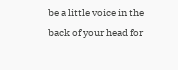be a little voice in the back of your head for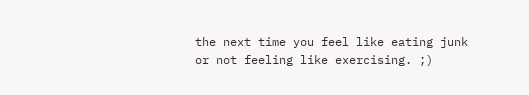the next time you feel like eating junk or not feeling like exercising. ;)